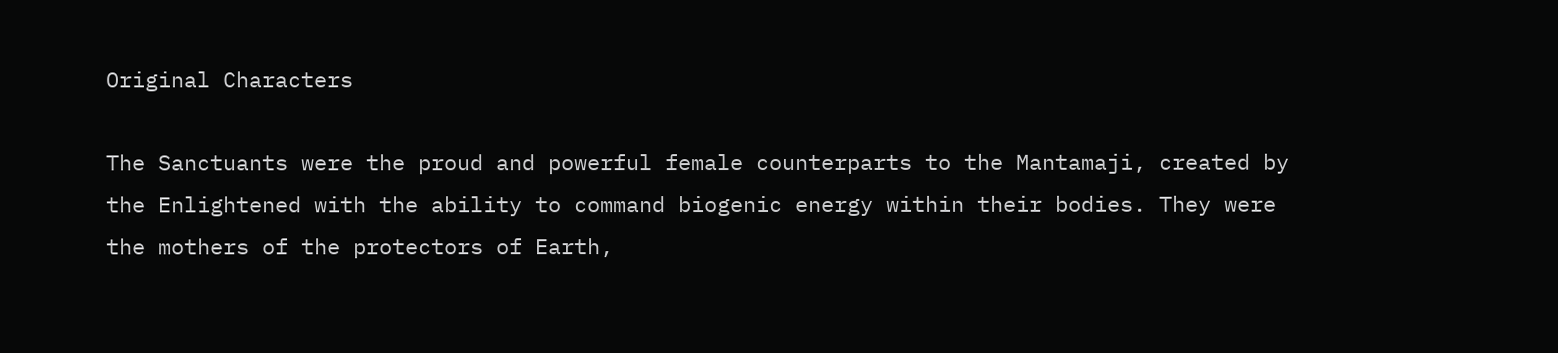Original Characters

The Sanctuants were the proud and powerful female counterparts to the Mantamaji, created by the Enlightened with the ability to command biogenic energy within their bodies. They were the mothers of the protectors of Earth,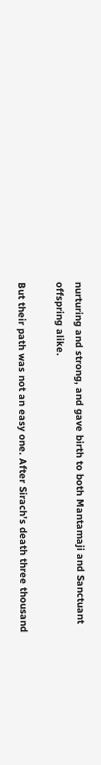nurturing and strong, and gave birth to both Mantamaji and Sanctuant offspring alike.

But their path was not an easy one. After Sirach’s death three thousand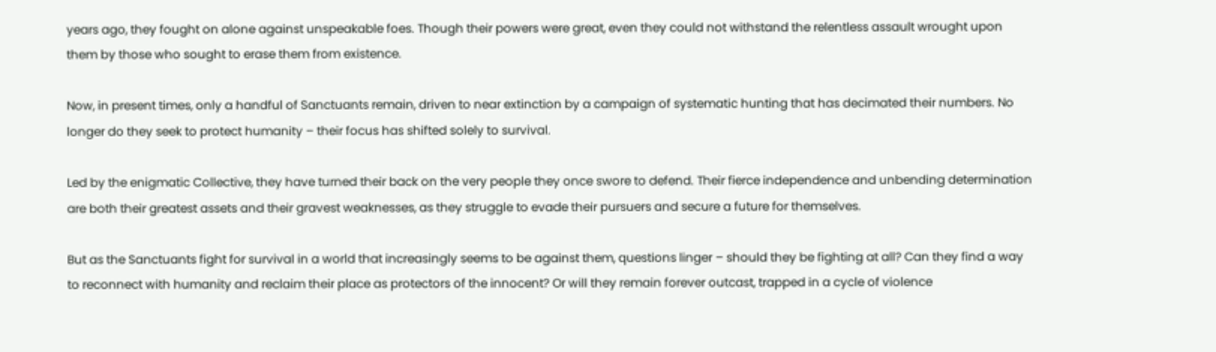years ago, they fought on alone against unspeakable foes. Though their powers were great, even they could not withstand the relentless assault wrought upon them by those who sought to erase them from existence.

Now, in present times, only a handful of Sanctuants remain, driven to near extinction by a campaign of systematic hunting that has decimated their numbers. No longer do they seek to protect humanity – their focus has shifted solely to survival.

Led by the enigmatic Collective, they have turned their back on the very people they once swore to defend. Their fierce independence and unbending determination are both their greatest assets and their gravest weaknesses, as they struggle to evade their pursuers and secure a future for themselves.

But as the Sanctuants fight for survival in a world that increasingly seems to be against them, questions linger – should they be fighting at all? Can they find a way to reconnect with humanity and reclaim their place as protectors of the innocent? Or will they remain forever outcast, trapped in a cycle of violence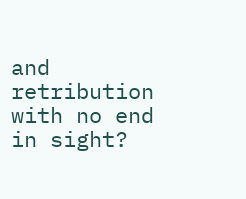and retribution with no end in sight?